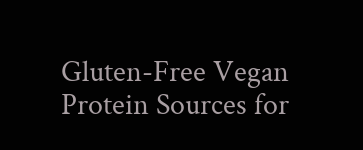Gluten-Free Vegan Protein Sources for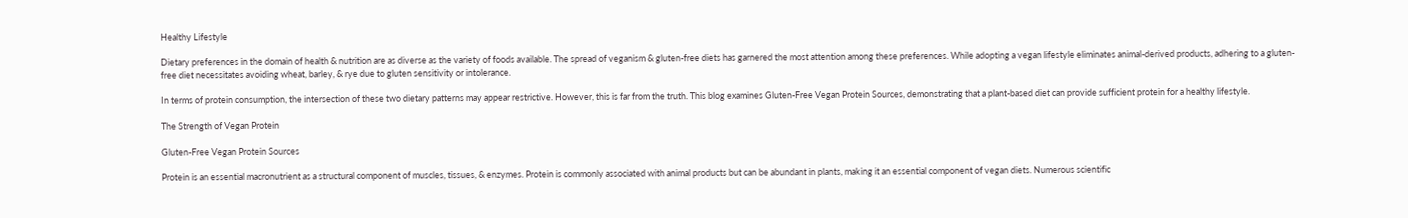Healthy Lifestyle

Dietary preferences in the domain of health & nutrition are as diverse as the variety of foods available. The spread of veganism & gluten-free diets has garnered the most attention among these preferences. While adopting a vegan lifestyle eliminates animal-derived products, adhering to a gluten-free diet necessitates avoiding wheat, barley, & rye due to gluten sensitivity or intolerance.

In terms of protein consumption, the intersection of these two dietary patterns may appear restrictive. However, this is far from the truth. This blog examines Gluten-Free Vegan Protein Sources, demonstrating that a plant-based diet can provide sufficient protein for a healthy lifestyle.

The Strength of Vegan Protein

Gluten-Free Vegan Protein Sources

Protein is an essential macronutrient as a structural component of muscles, tissues, & enzymes. Protein is commonly associated with animal products but can be abundant in plants, making it an essential component of vegan diets. Numerous scientific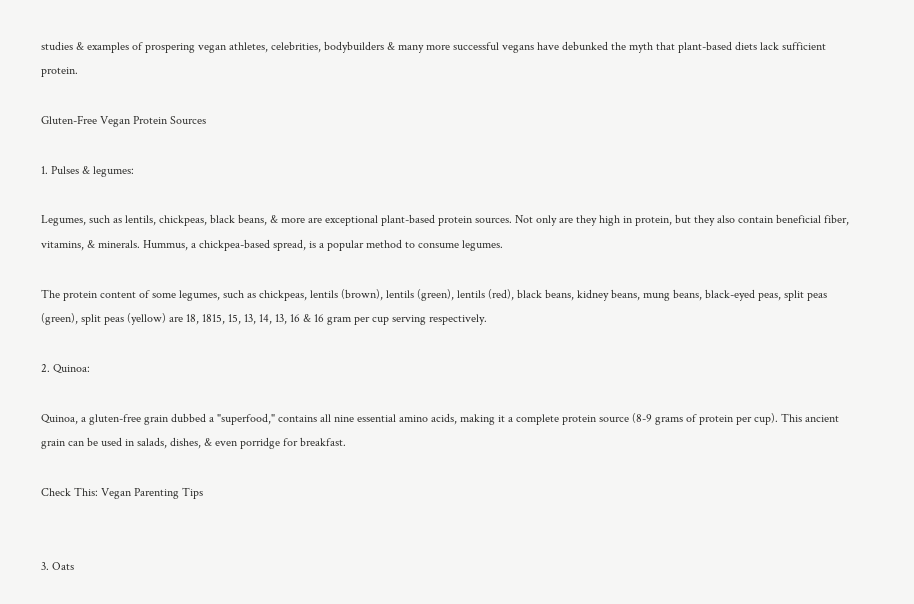studies & examples of prospering vegan athletes, celebrities, bodybuilders & many more successful vegans have debunked the myth that plant-based diets lack sufficient protein.

Gluten-Free Vegan Protein Sources

1. Pulses & legumes:

Legumes, such as lentils, chickpeas, black beans, & more are exceptional plant-based protein sources. Not only are they high in protein, but they also contain beneficial fiber, vitamins, & minerals. Hummus, a chickpea-based spread, is a popular method to consume legumes.

The protein content of some legumes, such as chickpeas, lentils (brown), lentils (green), lentils (red), black beans, kidney beans, mung beans, black-eyed peas, split peas (green), split peas (yellow) are 18, 1815, 15, 13, 14, 13, 16 & 16 gram per cup serving respectively.

2. Quinoa:

Quinoa, a gluten-free grain dubbed a "superfood," contains all nine essential amino acids, making it a complete protein source (8-9 grams of protein per cup). This ancient grain can be used in salads, dishes, & even porridge for breakfast.

Check This: Vegan Parenting Tips


3. Oats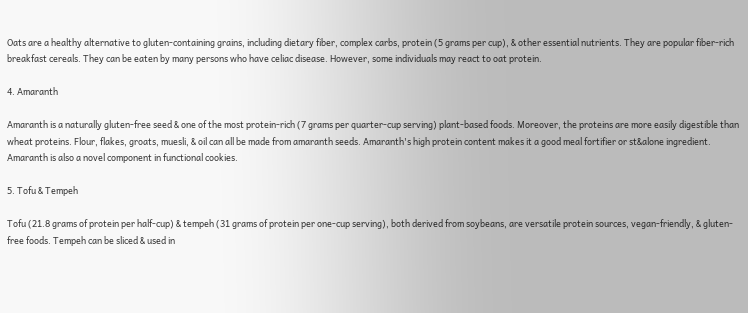Oats are a healthy alternative to gluten-containing grains, including dietary fiber, complex carbs, protein (5 grams per cup), & other essential nutrients. They are popular fiber-rich breakfast cereals. They can be eaten by many persons who have celiac disease. However, some individuals may react to oat protein.

4. Amaranth

Amaranth is a naturally gluten-free seed & one of the most protein-rich (7 grams per quarter-cup serving) plant-based foods. Moreover, the proteins are more easily digestible than wheat proteins. Flour, flakes, groats, muesli, & oil can all be made from amaranth seeds. Amaranth's high protein content makes it a good meal fortifier or st&alone ingredient. Amaranth is also a novel component in functional cookies.

5. Tofu & Tempeh

Tofu (21.8 grams of protein per half-cup) & tempeh (31 grams of protein per one-cup serving), both derived from soybeans, are versatile protein sources, vegan-friendly, & gluten-free foods. Tempeh can be sliced & used in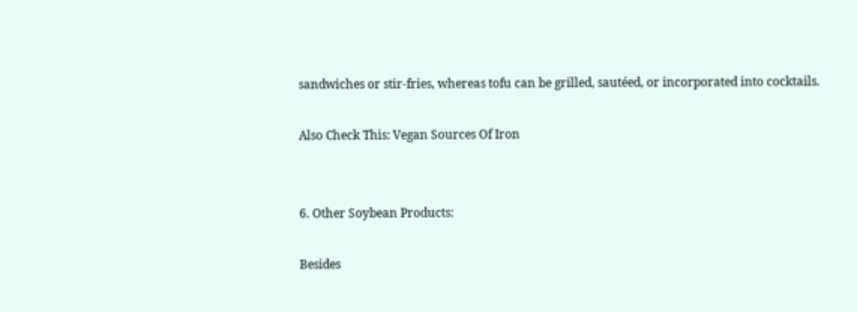sandwiches or stir-fries, whereas tofu can be grilled, sautéed, or incorporated into cocktails.

Also Check This: Vegan Sources Of Iron


6. Other Soybean Products:

Besides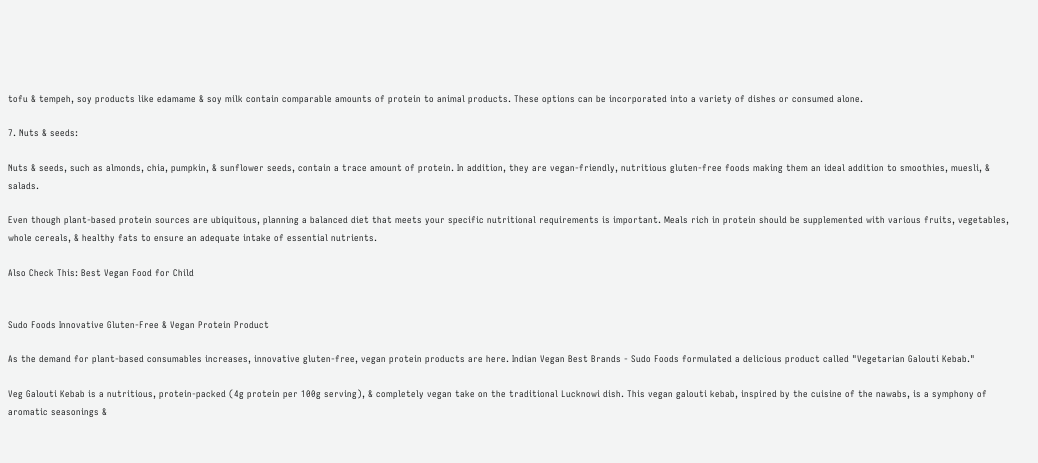tofu & tempeh, soy products like edamame & soy milk contain comparable amounts of protein to animal products. These options can be incorporated into a variety of dishes or consumed alone.

7. Nuts & seeds:

Nuts & seeds, such as almonds, chia, pumpkin, & sunflower seeds, contain a trace amount of protein. In addition, they are vegan-friendly, nutritious gluten-free foods making them an ideal addition to smoothies, muesli, & salads.

Even though plant-based protein sources are ubiquitous, planning a balanced diet that meets your specific nutritional requirements is important. Meals rich in protein should be supplemented with various fruits, vegetables, whole cereals, & healthy fats to ensure an adequate intake of essential nutrients.

Also Check This: Best Vegan Food for Child


Sudo Foods Innovative Gluten-Free & Vegan Protein Product

As the demand for plant-based consumables increases, innovative gluten-free, vegan protein products are here. Indian Vegan Best Brands - Sudo Foods formulated a delicious product called "Vegetarian Galouti Kebab."

Veg Galouti Kebab is a nutritious, protein-packed (4g protein per 100g serving), & completely vegan take on the traditional Lucknowi dish. This vegan galouti kebab, inspired by the cuisine of the nawabs, is a symphony of aromatic seasonings &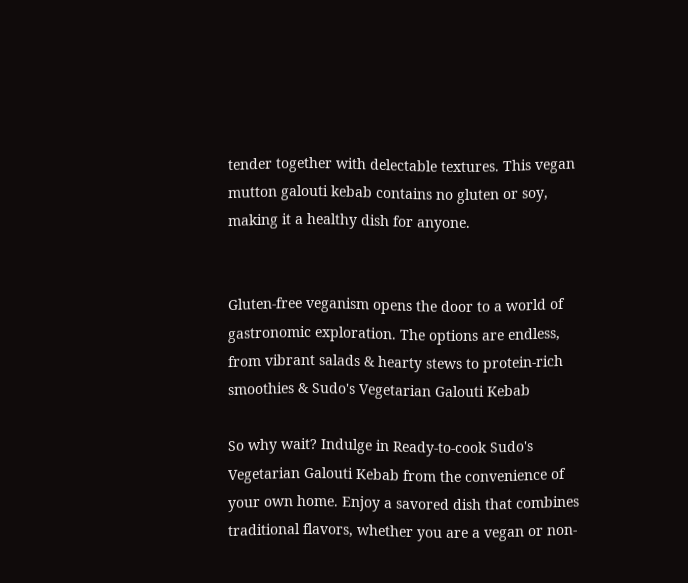tender together with delectable textures. This vegan mutton galouti kebab contains no gluten or soy, making it a healthy dish for anyone.


Gluten-free veganism opens the door to a world of gastronomic exploration. The options are endless, from vibrant salads & hearty stews to protein-rich smoothies & Sudo's Vegetarian Galouti Kebab

So why wait? Indulge in Ready-to-cook Sudo's Vegetarian Galouti Kebab from the convenience of your own home. Enjoy a savored dish that combines traditional flavors, whether you are a vegan or non-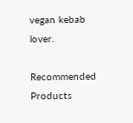vegan kebab lover.

Recommended Products